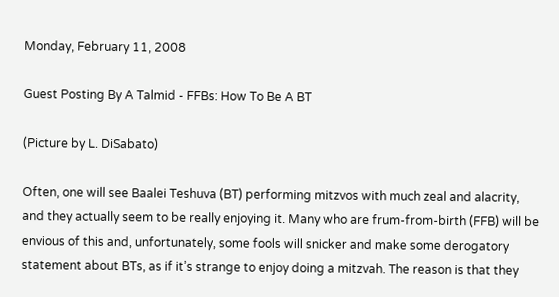Monday, February 11, 2008

Guest Posting By A Talmid - FFBs: How To Be A BT

(Picture by L. DiSabato)

Often, one will see Baalei Teshuva (BT) performing mitzvos with much zeal and alacrity, and they actually seem to be really enjoying it. Many who are frum-from-birth (FFB) will be envious of this and, unfortunately, some fools will snicker and make some derogatory statement about BTs, as if it’s strange to enjoy doing a mitzvah. The reason is that they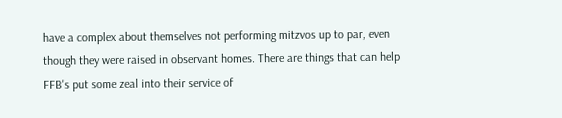have a complex about themselves not performing mitzvos up to par, even though they were raised in observant homes. There are things that can help FFB's put some zeal into their service of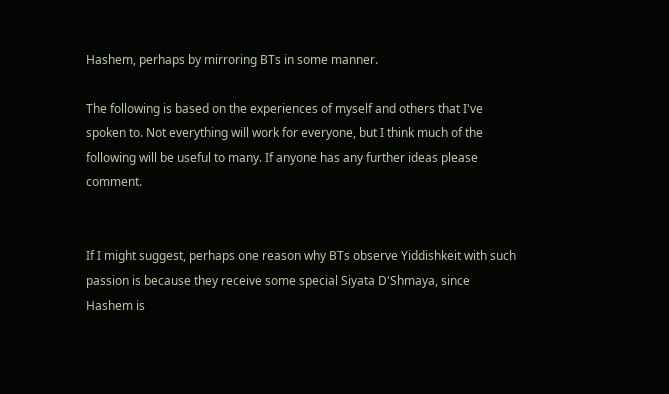Hashem, perhaps by mirroring BTs in some manner.

The following is based on the experiences of myself and others that I've spoken to. Not everything will work for everyone, but I think much of the following will be useful to many. If anyone has any further ideas please comment.


If I might suggest, perhaps one reason why BTs observe Yiddishkeit with such passion is because they receive some special Siyata D'Shmaya, since Hashem is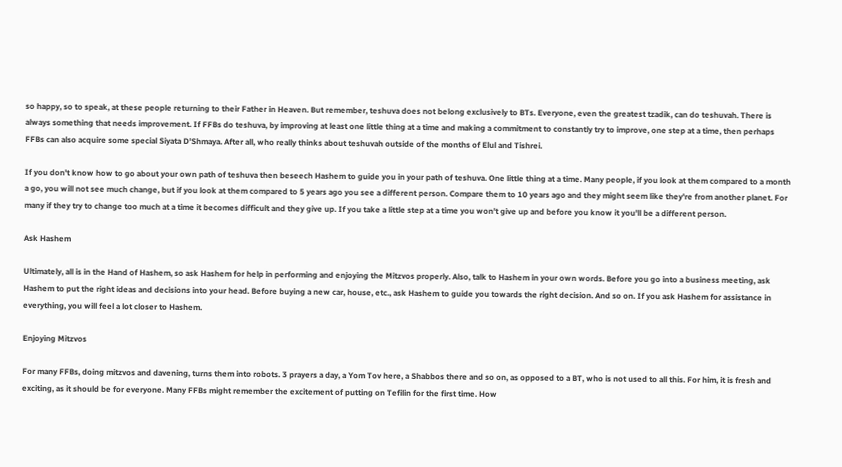so happy, so to speak, at these people returning to their Father in Heaven. But remember, teshuva does not belong exclusively to BTs. Everyone, even the greatest tzadik, can do teshuvah. There is always something that needs improvement. If FFBs do teshuva, by improving at least one little thing at a time and making a commitment to constantly try to improve, one step at a time, then perhaps FFBs can also acquire some special Siyata D'Shmaya. After all, who really thinks about teshuvah outside of the months of Elul and Tishrei.

If you don't know how to go about your own path of teshuva then beseech Hashem to guide you in your path of teshuva. One little thing at a time. Many people, if you look at them compared to a month a go, you will not see much change, but if you look at them compared to 5 years ago you see a different person. Compare them to 10 years ago and they might seem like they're from another planet. For many if they try to change too much at a time it becomes difficult and they give up. If you take a little step at a time you won't give up and before you know it you'll be a different person.

Ask Hashem

Ultimately, all is in the Hand of Hashem, so ask Hashem for help in performing and enjoying the Mitzvos properly. Also, talk to Hashem in your own words. Before you go into a business meeting, ask Hashem to put the right ideas and decisions into your head. Before buying a new car, house, etc., ask Hashem to guide you towards the right decision. And so on. If you ask Hashem for assistance in everything, you will feel a lot closer to Hashem.

Enjoying Mitzvos

For many FFBs, doing mitzvos and davening, turns them into robots. 3 prayers a day, a Yom Tov here, a Shabbos there and so on, as opposed to a BT, who is not used to all this. For him, it is fresh and exciting, as it should be for everyone. Many FFBs might remember the excitement of putting on Tefilin for the first time. How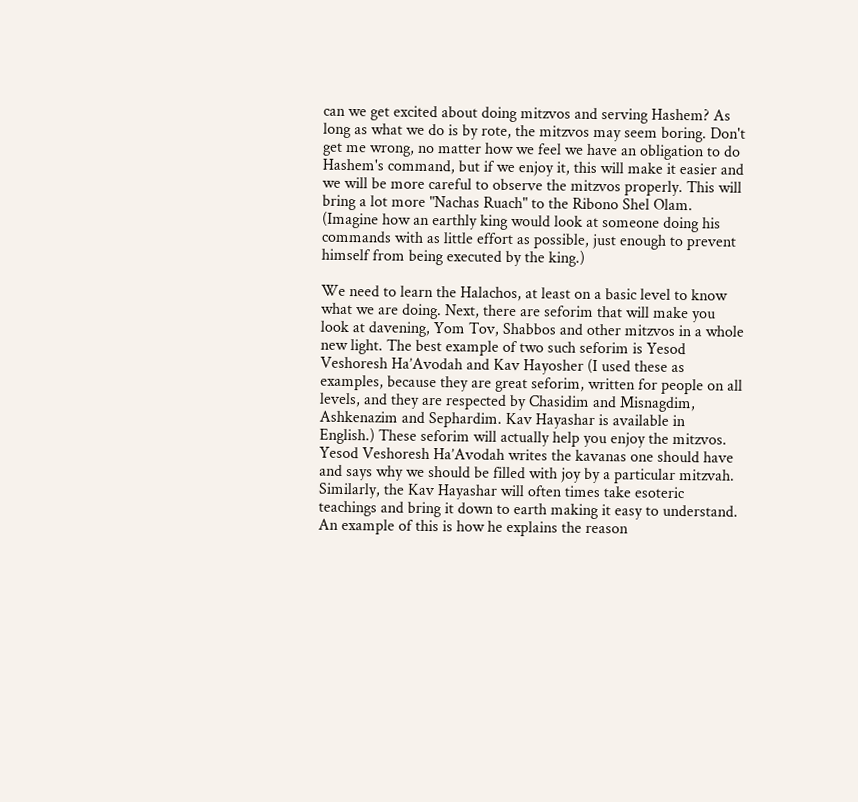can we get excited about doing mitzvos and serving Hashem? As long as what we do is by rote, the mitzvos may seem boring. Don't get me wrong, no matter how we feel we have an obligation to do Hashem's command, but if we enjoy it, this will make it easier and we will be more careful to observe the mitzvos properly. This will bring a lot more "Nachas Ruach" to the Ribono Shel Olam. (Imagine how an earthly king would look at someone doing his commands with as little effort as possible, just enough to prevent himself from being executed by the king.)

We need to learn the Halachos, at least on a basic level to know what we are doing. Next, there are seforim that will make you look at davening, Yom Tov, Shabbos and other mitzvos in a whole new light. The best example of two such seforim is Yesod Veshoresh Ha’Avodah and Kav Hayosher (I used these as examples, because they are great seforim, written for people on all levels, and they are respected by Chasidim and Misnagdim, Ashkenazim and Sephardim. Kav Hayashar is available in English.) These seforim will actually help you enjoy the mitzvos. Yesod Veshoresh Ha’Avodah writes the kavanas one should have and says why we should be filled with joy by a particular mitzvah. Similarly, the Kav Hayashar will often times take esoteric teachings and bring it down to earth making it easy to understand. An example of this is how he explains the reason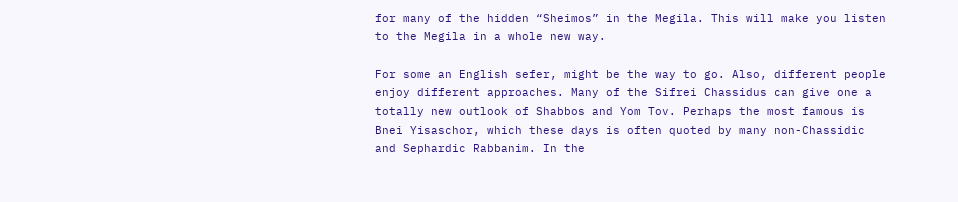for many of the hidden “Sheimos” in the Megila. This will make you listen to the Megila in a whole new way.

For some an English sefer, might be the way to go. Also, different people enjoy different approaches. Many of the Sifrei Chassidus can give one a totally new outlook of Shabbos and Yom Tov. Perhaps the most famous is Bnei Yisaschor, which these days is often quoted by many non-Chassidic and Sephardic Rabbanim. In the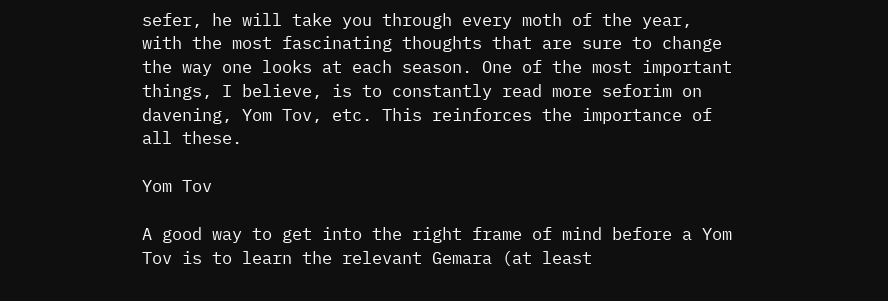sefer, he will take you through every moth of the year, with the most fascinating thoughts that are sure to change the way one looks at each season. One of the most important things, I believe, is to constantly read more seforim on davening, Yom Tov, etc. This reinforces the importance of all these.

Yom Tov

A good way to get into the right frame of mind before a Yom Tov is to learn the relevant Gemara (at least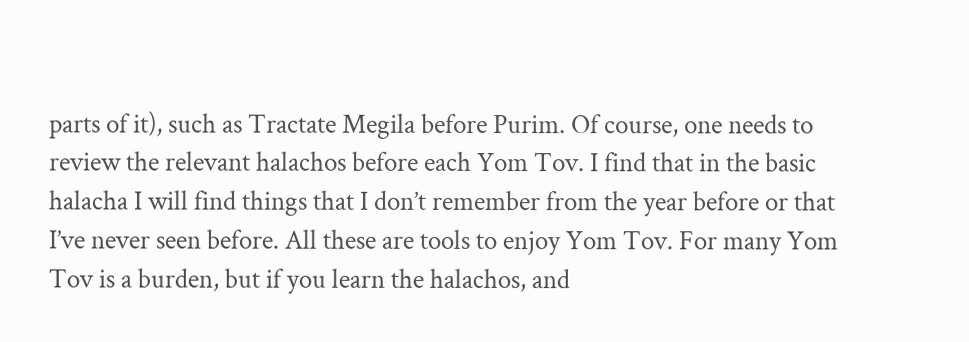parts of it), such as Tractate Megila before Purim. Of course, one needs to review the relevant halachos before each Yom Tov. I find that in the basic halacha I will find things that I don’t remember from the year before or that I’ve never seen before. All these are tools to enjoy Yom Tov. For many Yom Tov is a burden, but if you learn the halachos, and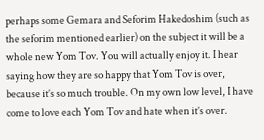perhaps some Gemara and Seforim Hakedoshim (such as the seforim mentioned earlier) on the subject it will be a whole new Yom Tov. You will actually enjoy it. I hear saying how they are so happy that Yom Tov is over, because it’s so much trouble. On my own low level, I have come to love each Yom Tov and hate when it’s over.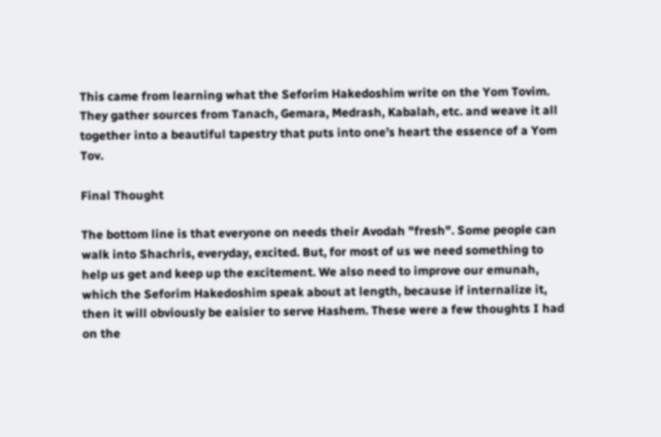This came from learning what the Seforim Hakedoshim write on the Yom Tovim. They gather sources from Tanach, Gemara, Medrash, Kabalah, etc. and weave it all together into a beautiful tapestry that puts into one’s heart the essence of a Yom Tov.

Final Thought

The bottom line is that everyone on needs their Avodah "fresh". Some people can walk into Shachris, everyday, excited. But, for most of us we need something to help us get and keep up the excitement. We also need to improve our emunah, which the Seforim Hakedoshim speak about at length, because if internalize it, then it will obviously be eaisier to serve Hashem. These were a few thoughts I had on the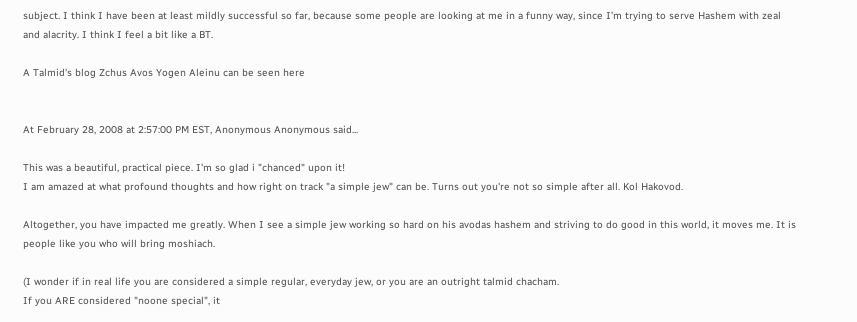subject. I think I have been at least mildly successful so far, because some people are looking at me in a funny way, since I’m trying to serve Hashem with zeal and alacrity. I think I feel a bit like a BT.

A Talmid's blog Zchus Avos Yogen Aleinu can be seen here


At February 28, 2008 at 2:57:00 PM EST, Anonymous Anonymous said...

This was a beautiful, practical piece. I'm so glad i "chanced" upon it!
I am amazed at what profound thoughts and how right on track "a simple jew" can be. Turns out you're not so simple after all. Kol Hakovod.

Altogether, you have impacted me greatly. When I see a simple jew working so hard on his avodas hashem and striving to do good in this world, it moves me. It is people like you who will bring moshiach.

(I wonder if in real life you are considered a simple regular, everyday jew, or you are an outright talmid chacham.
If you ARE considered "noone special", it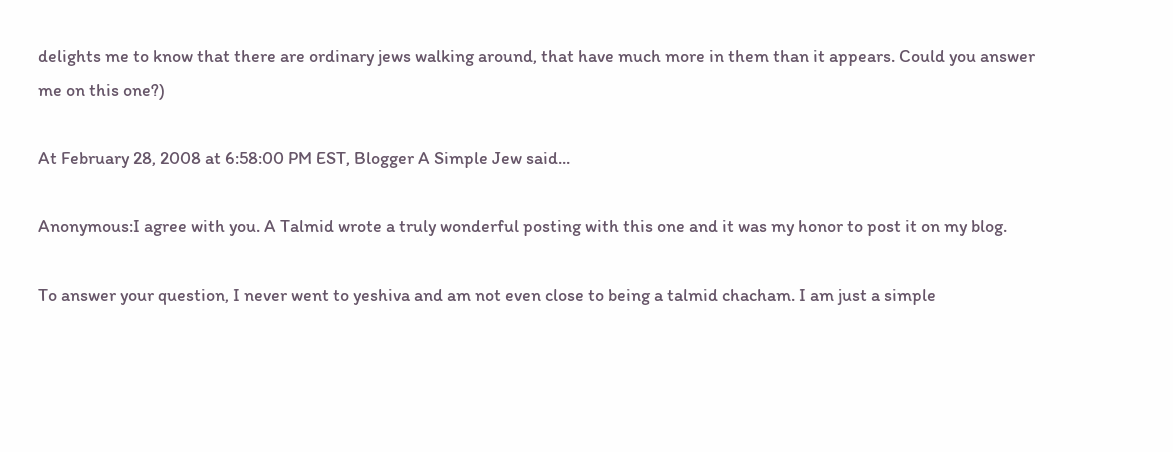delights me to know that there are ordinary jews walking around, that have much more in them than it appears. Could you answer me on this one?)

At February 28, 2008 at 6:58:00 PM EST, Blogger A Simple Jew said...

Anonymous:I agree with you. A Talmid wrote a truly wonderful posting with this one and it was my honor to post it on my blog.

To answer your question, I never went to yeshiva and am not even close to being a talmid chacham. I am just a simple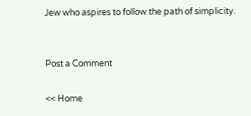Jew who aspires to follow the path of simplicity.


Post a Comment

<< Home